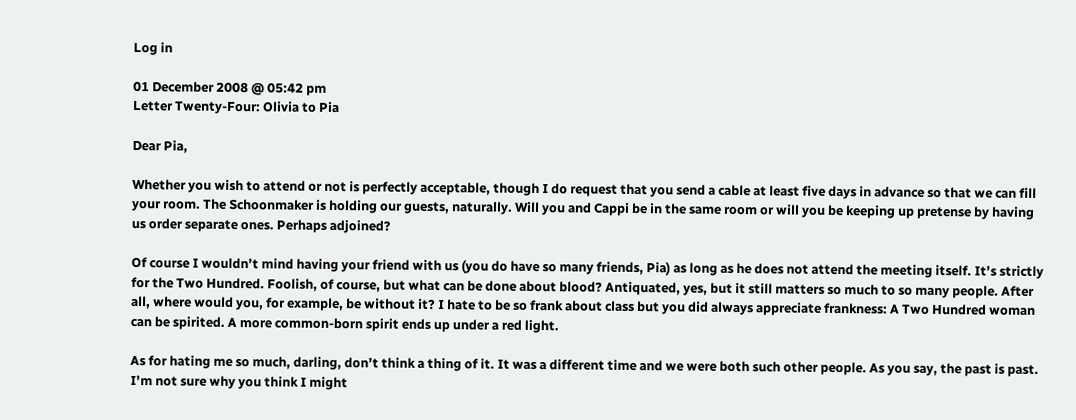Log in

01 December 2008 @ 05:42 pm
Letter Twenty-Four: Olivia to Pia

Dear Pia,

Whether you wish to attend or not is perfectly acceptable, though I do request that you send a cable at least five days in advance so that we can fill your room. The Schoonmaker is holding our guests, naturally. Will you and Cappi be in the same room or will you be keeping up pretense by having us order separate ones. Perhaps adjoined?

Of course I wouldn’t mind having your friend with us (you do have so many friends, Pia) as long as he does not attend the meeting itself. It’s strictly for the Two Hundred. Foolish, of course, but what can be done about blood? Antiquated, yes, but it still matters so much to so many people. After all, where would you, for example, be without it? I hate to be so frank about class but you did always appreciate frankness: A Two Hundred woman can be spirited. A more common-born spirit ends up under a red light.

As for hating me so much, darling, don’t think a thing of it. It was a different time and we were both such other people. As you say, the past is past. I’m not sure why you think I might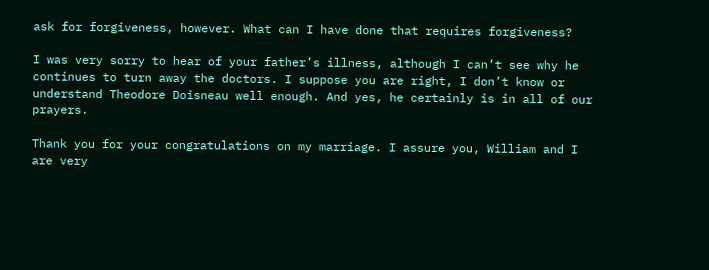ask for forgiveness, however. What can I have done that requires forgiveness?

I was very sorry to hear of your father’s illness, although I can’t see why he continues to turn away the doctors. I suppose you are right, I don’t know or understand Theodore Doisneau well enough. And yes, he certainly is in all of our prayers.

Thank you for your congratulations on my marriage. I assure you, William and I are very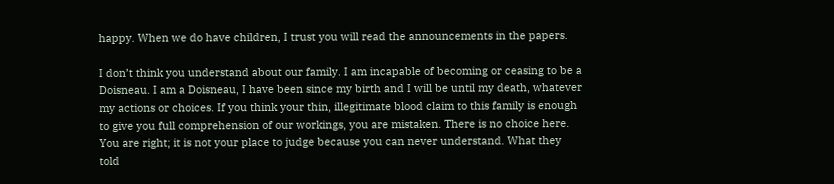happy. When we do have children, I trust you will read the announcements in the papers.

I don’t think you understand about our family. I am incapable of becoming or ceasing to be a Doisneau. I am a Doisneau, I have been since my birth and I will be until my death, whatever my actions or choices. If you think your thin, illegitimate blood claim to this family is enough to give you full comprehension of our workings, you are mistaken. There is no choice here. You are right; it is not your place to judge because you can never understand. What they told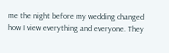me the night before my wedding changed how I view everything and everyone. They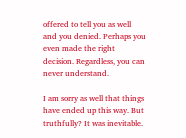offered to tell you as well and you denied. Perhaps you even made the right decision. Regardless, you can never understand.

I am sorry as well that things have ended up this way. But truthfully? It was inevitable.